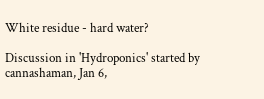White residue - hard water?

Discussion in 'Hydroponics' started by cannashaman, Jan 6,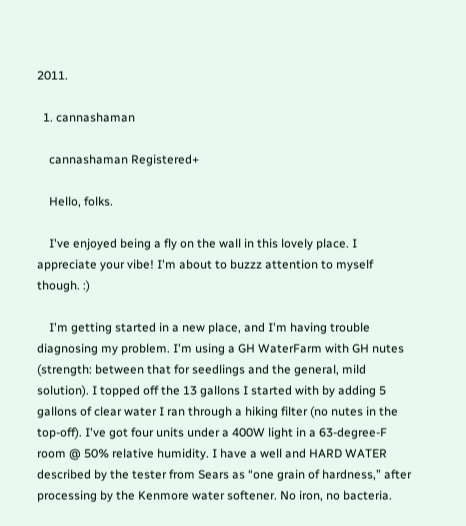2011.

  1. cannashaman

    cannashaman Registered+

    Hello, folks.

    I've enjoyed being a fly on the wall in this lovely place. I appreciate your vibe! I'm about to buzzz attention to myself though. :)

    I'm getting started in a new place, and I'm having trouble diagnosing my problem. I'm using a GH WaterFarm with GH nutes (strength: between that for seedlings and the general, mild solution). I topped off the 13 gallons I started with by adding 5 gallons of clear water I ran through a hiking filter (no nutes in the top-off). I've got four units under a 400W light in a 63-degree-F room @ 50% relative humidity. I have a well and HARD WATER described by the tester from Sears as “one grain of hardness,” after processing by the Kenmore water softener. No iron, no bacteria.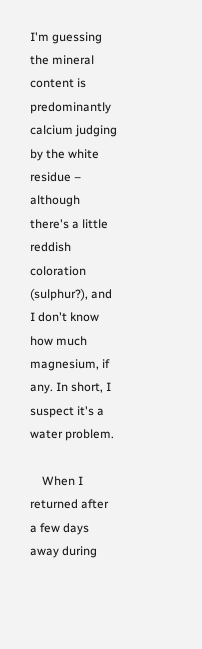I'm guessing the mineral content is predominantly calcium judging by the white residue – although there's a little reddish coloration (sulphur?), and I don't know how much magnesium, if any. In short, I suspect it's a water problem.

    When I returned after a few days away during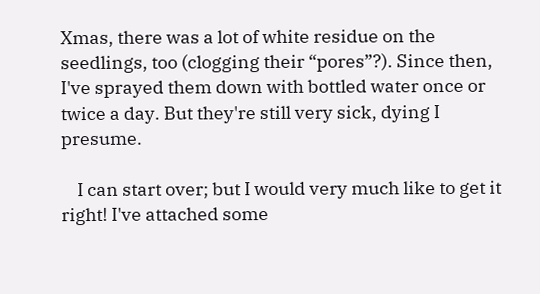Xmas, there was a lot of white residue on the seedlings, too (clogging their “pores”?). Since then, I've sprayed them down with bottled water once or twice a day. But they're still very sick, dying I presume.

    I can start over; but I would very much like to get it right! I've attached some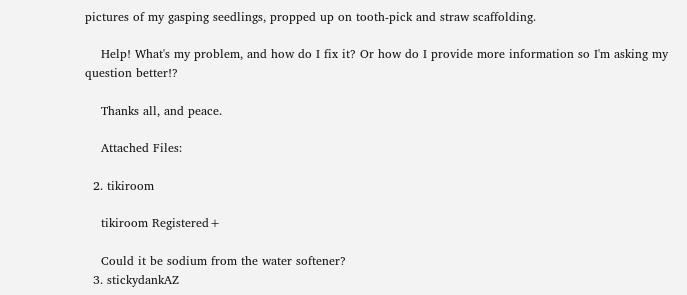pictures of my gasping seedlings, propped up on tooth-pick and straw scaffolding.

    Help! What's my problem, and how do I fix it? Or how do I provide more information so I'm asking my question better!?

    Thanks all, and peace.

    Attached Files:

  2. tikiroom

    tikiroom Registered+

    Could it be sodium from the water softener?
  3. stickydankAZ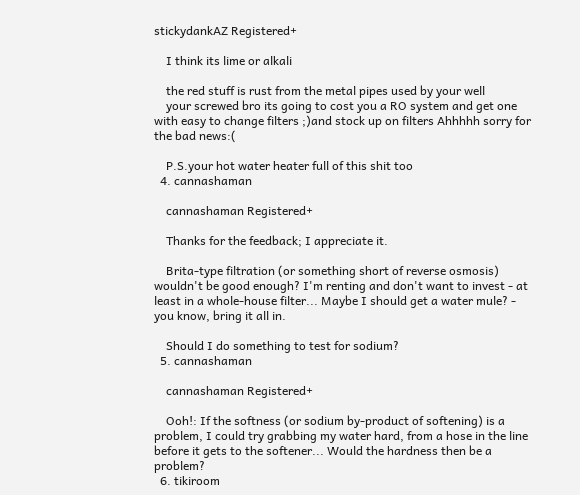stickydankAZ Registered+

    I think its lime or alkali

    the red stuff is rust from the metal pipes used by your well
    your screwed bro its going to cost you a RO system and get one with easy to change filters ;)and stock up on filters Ahhhhh sorry for the bad news:(

    P.S.your hot water heater full of this shit too
  4. cannashaman

    cannashaman Registered+

    Thanks for the feedback; I appreciate it.

    Brita-type filtration (or something short of reverse osmosis) wouldn't be good enough? I'm renting and don't want to invest - at least in a whole-house filter... Maybe I should get a water mule? - you know, bring it all in.

    Should I do something to test for sodium?
  5. cannashaman

    cannashaman Registered+

    Ooh!: If the softness (or sodium by-product of softening) is a problem, I could try grabbing my water hard, from a hose in the line before it gets to the softener... Would the hardness then be a problem?
  6. tikiroom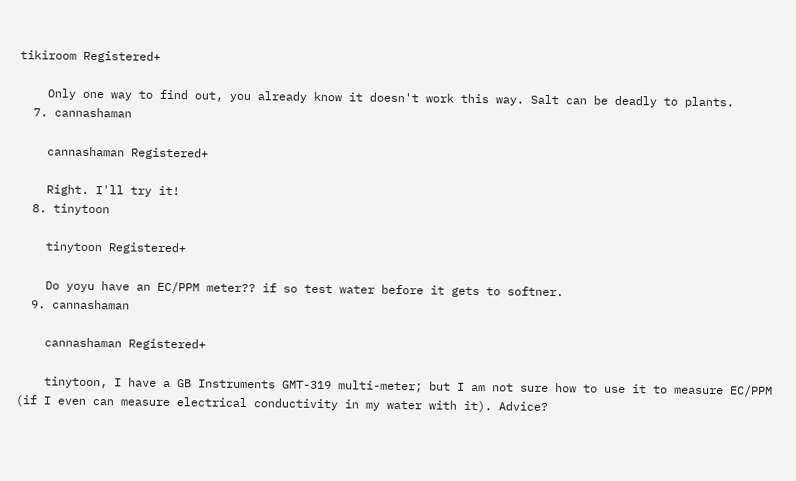tikiroom Registered+

    Only one way to find out, you already know it doesn't work this way. Salt can be deadly to plants.
  7. cannashaman

    cannashaman Registered+

    Right. I'll try it!
  8. tinytoon

    tinytoon Registered+

    Do yoyu have an EC/PPM meter?? if so test water before it gets to softner.
  9. cannashaman

    cannashaman Registered+

    tinytoon, I have a GB Instruments GMT-319 multi-meter; but I am not sure how to use it to measure EC/PPM (if I even can measure electrical conductivity in my water with it). Advice?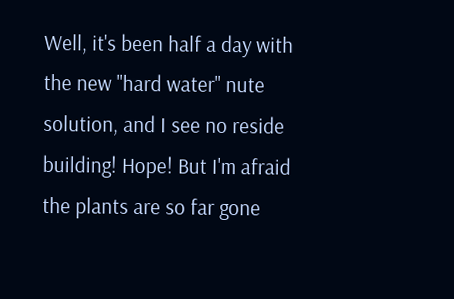Well, it's been half a day with the new "hard water" nute solution, and I see no reside building! Hope! But I'm afraid the plants are so far gone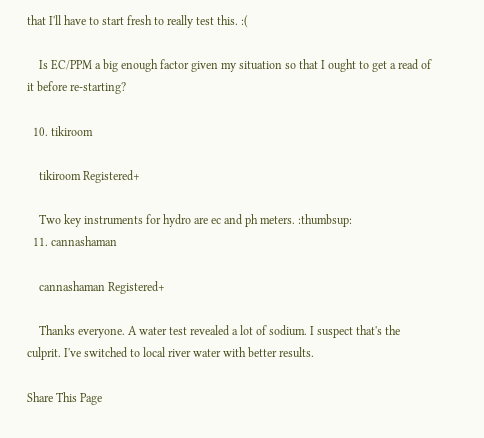that I'll have to start fresh to really test this. :(

    Is EC/PPM a big enough factor given my situation so that I ought to get a read of it before re-starting?

  10. tikiroom

    tikiroom Registered+

    Two key instruments for hydro are ec and ph meters. :thumbsup:
  11. cannashaman

    cannashaman Registered+

    Thanks everyone. A water test revealed a lot of sodium. I suspect that's the culprit. I've switched to local river water with better results.

Share This Page